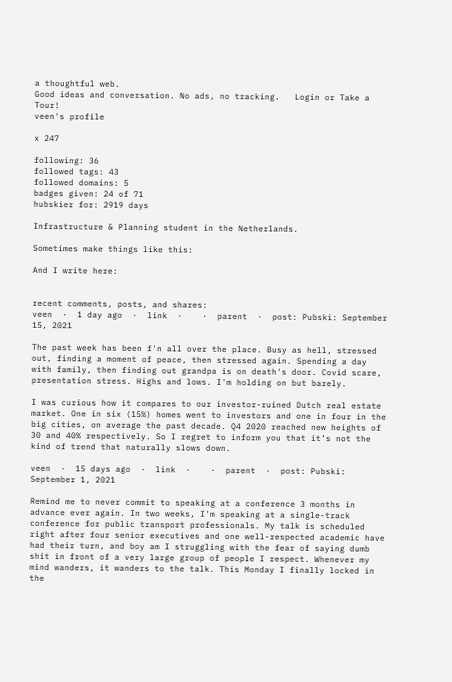a thoughtful web.
Good ideas and conversation. No ads, no tracking.   Login or Take a Tour!
veen's profile

x 247

following: 36
followed tags: 43
followed domains: 5
badges given: 24 of 71
hubskier for: 2919 days

Infrastructure & Planning student in the Netherlands.

Sometimes make things like this:

And I write here:


recent comments, posts, and shares:
veen  ·  1 day ago  ·  link  ·    ·  parent  ·  post: Pubski: September 15, 2021

The past week has been f'n all over the place. Busy as hell, stressed out, finding a moment of peace, then stressed again. Spending a day with family, then finding out grandpa is on death's door. Covid scare, presentation stress. Highs and lows. I'm holding on but barely.

I was curious how it compares to our investor-ruined Dutch real estate market. One in six (15%) homes went to investors and one in four in the big cities, on average the past decade. Q4 2020 reached new heights of 30 and 40% respectively. So I regret to inform you that it’s not the kind of trend that naturally slows down.

veen  ·  15 days ago  ·  link  ·    ·  parent  ·  post: Pubski: September 1, 2021

Remind me to never commit to speaking at a conference 3 months in advance ever again. In two weeks, I'm speaking at a single-track conference for public transport professionals. My talk is scheduled right after four senior executives and one well-respected academic have had their turn, and boy am I struggling with the fear of saying dumb shit in front of a very large group of people I respect. Whenever my mind wanders, it wanders to the talk. This Monday I finally locked in the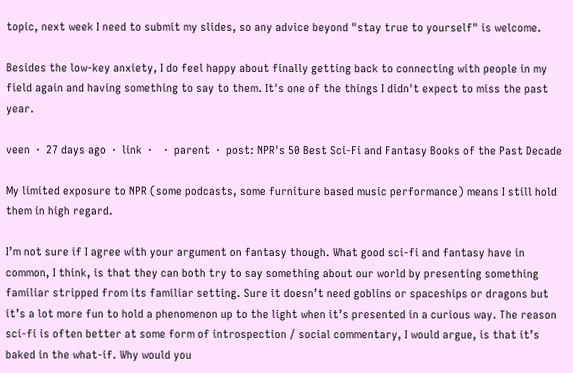topic, next week I need to submit my slides, so any advice beyond "stay true to yourself" is welcome.

Besides the low-key anxiety, I do feel happy about finally getting back to connecting with people in my field again and having something to say to them. It's one of the things I didn't expect to miss the past year.

veen  ·  27 days ago  ·  link  ·    ·  parent  ·  post: NPR's 50 Best Sci-Fi and Fantasy Books of the Past Decade

My limited exposure to NPR (some podcasts, some furniture based music performance) means I still hold them in high regard.

I’m not sure if I agree with your argument on fantasy though. What good sci-fi and fantasy have in common, I think, is that they can both try to say something about our world by presenting something familiar stripped from its familiar setting. Sure it doesn’t need goblins or spaceships or dragons but it’s a lot more fun to hold a phenomenon up to the light when it’s presented in a curious way. The reason sci-fi is often better at some form of introspection / social commentary, I would argue, is that it’s baked in the what-if. Why would you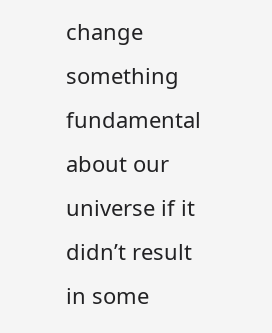change something fundamental about our universe if it didn’t result in some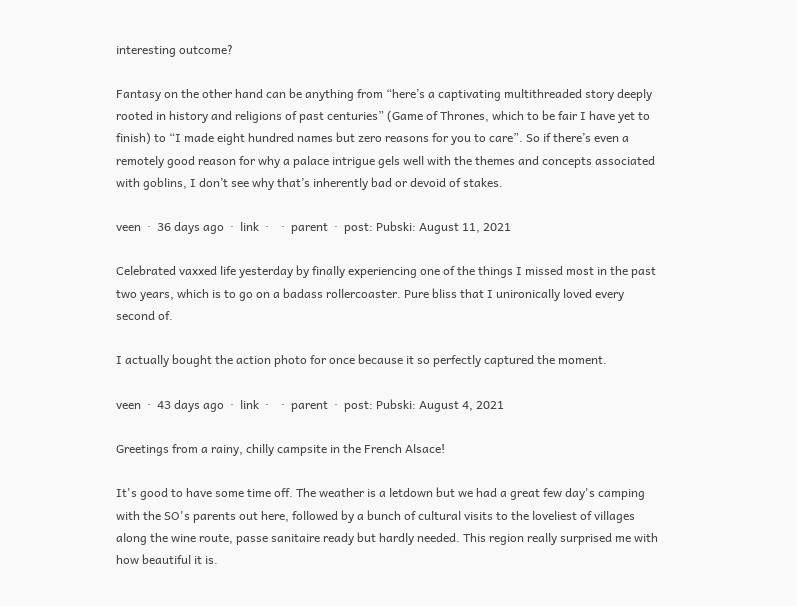interesting outcome?

Fantasy on the other hand can be anything from “here’s a captivating multithreaded story deeply rooted in history and religions of past centuries” (Game of Thrones, which to be fair I have yet to finish) to “I made eight hundred names but zero reasons for you to care”. So if there’s even a remotely good reason for why a palace intrigue gels well with the themes and concepts associated with goblins, I don’t see why that’s inherently bad or devoid of stakes.

veen  ·  36 days ago  ·  link  ·    ·  parent  ·  post: Pubski: August 11, 2021

Celebrated vaxxed life yesterday by finally experiencing one of the things I missed most in the past two years, which is to go on a badass rollercoaster. Pure bliss that I unironically loved every second of.

I actually bought the action photo for once because it so perfectly captured the moment.

veen  ·  43 days ago  ·  link  ·    ·  parent  ·  post: Pubski: August 4, 2021

Greetings from a rainy, chilly campsite in the French Alsace!

It's good to have some time off. The weather is a letdown but we had a great few day's camping with the SO's parents out here, followed by a bunch of cultural visits to the loveliest of villages along the wine route, passe sanitaire ready but hardly needed. This region really surprised me with how beautiful it is.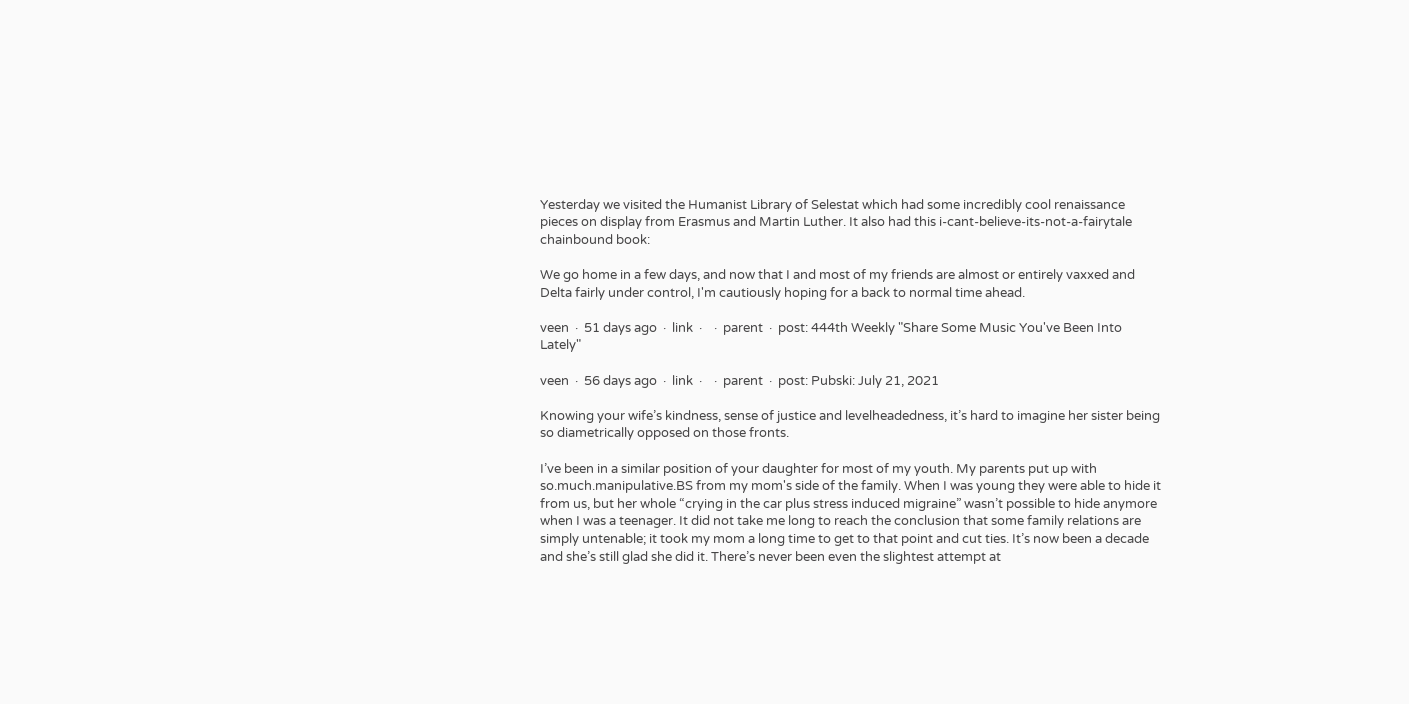Yesterday we visited the Humanist Library of Selestat which had some incredibly cool renaissance pieces on display from Erasmus and Martin Luther. It also had this i-cant-believe-its-not-a-fairytale chainbound book:

We go home in a few days, and now that I and most of my friends are almost or entirely vaxxed and Delta fairly under control, I'm cautiously hoping for a back to normal time ahead.

veen  ·  51 days ago  ·  link  ·    ·  parent  ·  post: 444th Weekly "Share Some Music You've Been Into Lately"

veen  ·  56 days ago  ·  link  ·    ·  parent  ·  post: Pubski: July 21, 2021

Knowing your wife’s kindness, sense of justice and levelheadedness, it’s hard to imagine her sister being so diametrically opposed on those fronts.

I’ve been in a similar position of your daughter for most of my youth. My parents put up with so.much.manipulative.BS from my mom's side of the family. When I was young they were able to hide it from us, but her whole “crying in the car plus stress induced migraine” wasn’t possible to hide anymore when I was a teenager. It did not take me long to reach the conclusion that some family relations are simply untenable; it took my mom a long time to get to that point and cut ties. It’s now been a decade and she’s still glad she did it. There’s never been even the slightest attempt at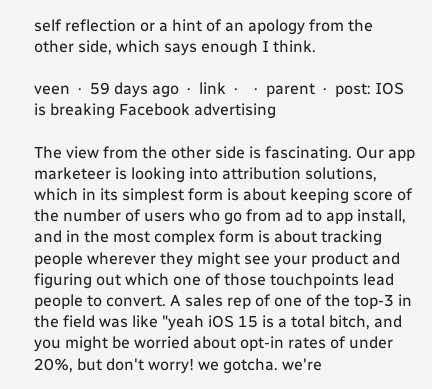self reflection or a hint of an apology from the other side, which says enough I think.

veen  ·  59 days ago  ·  link  ·    ·  parent  ·  post: IOS is breaking Facebook advertising

The view from the other side is fascinating. Our app marketeer is looking into attribution solutions, which in its simplest form is about keeping score of the number of users who go from ad to app install, and in the most complex form is about tracking people wherever they might see your product and figuring out which one of those touchpoints lead people to convert. A sales rep of one of the top-3 in the field was like "yeah iOS 15 is a total bitch, and you might be worried about opt-in rates of under 20%, but don't worry! we gotcha. we're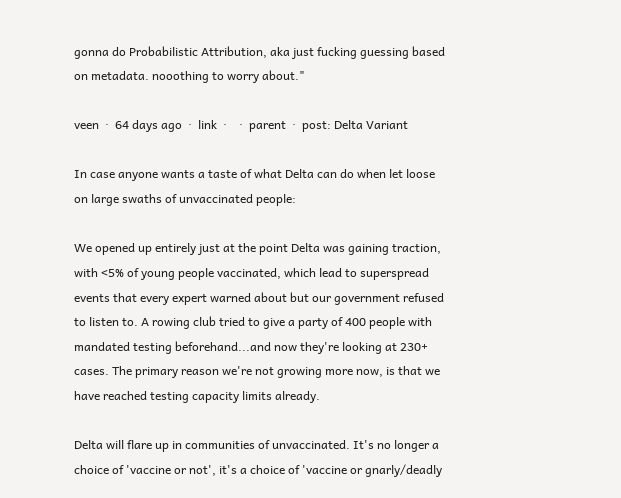gonna do Probabilistic Attribution, aka just fucking guessing based on metadata. nooothing to worry about."

veen  ·  64 days ago  ·  link  ·    ·  parent  ·  post: Delta Variant

In case anyone wants a taste of what Delta can do when let loose on large swaths of unvaccinated people:

We opened up entirely just at the point Delta was gaining traction, with <5% of young people vaccinated, which lead to superspread events that every expert warned about but our government refused to listen to. A rowing club tried to give a party of 400 people with mandated testing beforehand...and now they're looking at 230+ cases. The primary reason we're not growing more now, is that we have reached testing capacity limits already.

Delta will flare up in communities of unvaccinated. It's no longer a choice of 'vaccine or not', it's a choice of 'vaccine or gnarly/deadly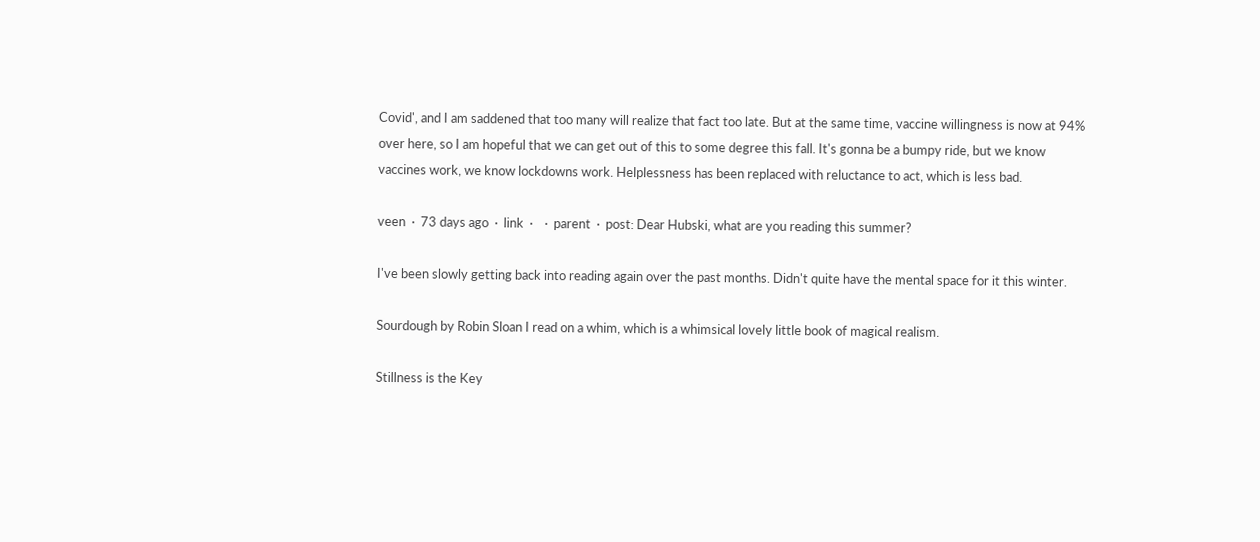Covid', and I am saddened that too many will realize that fact too late. But at the same time, vaccine willingness is now at 94% over here, so I am hopeful that we can get out of this to some degree this fall. It's gonna be a bumpy ride, but we know vaccines work, we know lockdowns work. Helplessness has been replaced with reluctance to act, which is less bad.

veen  ·  73 days ago  ·  link  ·    ·  parent  ·  post: Dear Hubski, what are you reading this summer?

I've been slowly getting back into reading again over the past months. Didn't quite have the mental space for it this winter.

Sourdough by Robin Sloan I read on a whim, which is a whimsical lovely little book of magical realism.

Stillness is the Key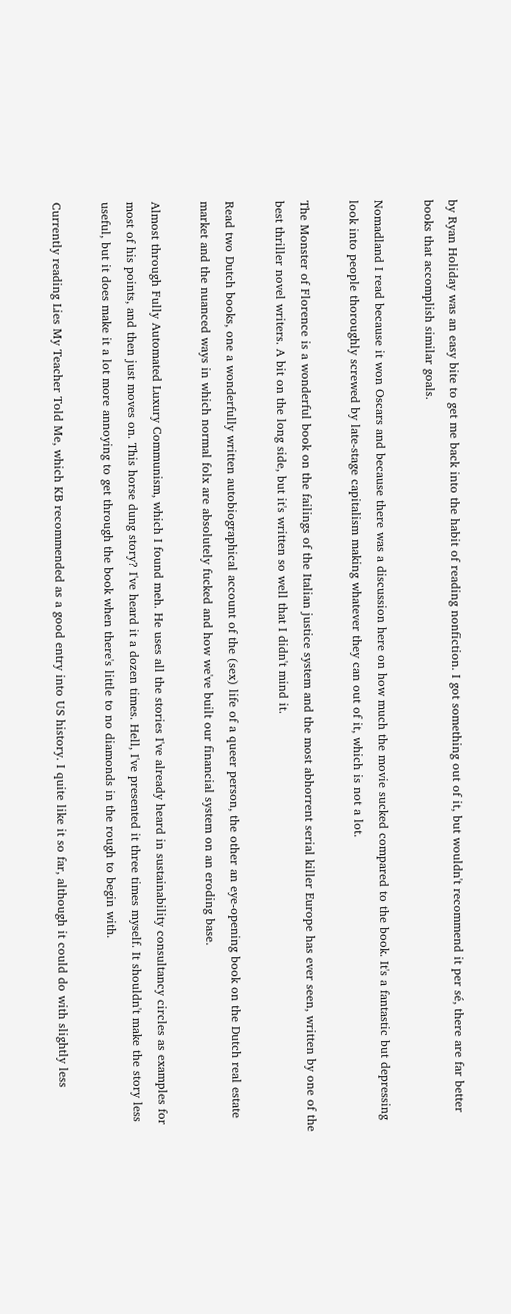by Ryan Holiday was an easy bite to get me back into the habit of reading nonfiction. I got something out of it, but wouldn't recommend it per sé, there are far better books that accomplish similar goals.

Nomadland I read because it won Oscars and because there was a discussion here on how much the movie sucked compared to the book. It's a fantastic but depressing look into people thoroughly screwed by late-stage capitalism making whatever they can out of it, which is not a lot.

The Monster of Florence is a wonderful book on the failings of the Italian justice system and the most abhorrent serial killer Europe has ever seen, written by one of the best thriller novel writers. A bit on the long side, but it's written so well that I didn't mind it.

Read two Dutch books, one a wonderfully written autobiographical account of the (sex) life of a queer person, the other an eye-opening book on the Dutch real estate market and the nuanced ways in which normal folx are absolutely fucked and how we've built our financial system on an eroding base.

Almost through Fully Automated Luxury Communism, which I found meh. He uses all the stories I've already heard in sustainability consultancy circles as examples for most of his points, and then just moves on. This horse dung story? I've heard it a dozen times. Hell, I've presented it three times myself. It shouldn't make the story less useful, but it does make it a lot more annoying to get through the book when there's little to no diamonds in the rough to begin with.

Currently reading Lies My Teacher Told Me, which KB recommended as a good entry into US history. I quite like it so far, although it could do with slightly less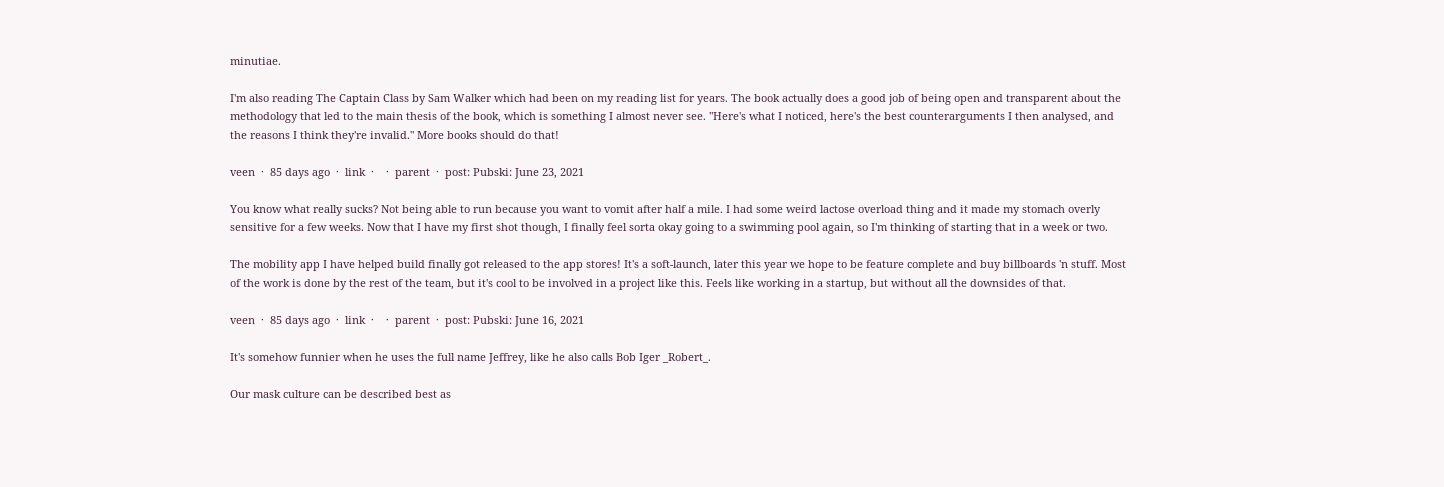minutiae.

I'm also reading The Captain Class by Sam Walker which had been on my reading list for years. The book actually does a good job of being open and transparent about the methodology that led to the main thesis of the book, which is something I almost never see. "Here's what I noticed, here's the best counterarguments I then analysed, and the reasons I think they're invalid." More books should do that!

veen  ·  85 days ago  ·  link  ·    ·  parent  ·  post: Pubski: June 23, 2021

You know what really sucks? Not being able to run because you want to vomit after half a mile. I had some weird lactose overload thing and it made my stomach overly sensitive for a few weeks. Now that I have my first shot though, I finally feel sorta okay going to a swimming pool again, so I'm thinking of starting that in a week or two.

The mobility app I have helped build finally got released to the app stores! It's a soft-launch, later this year we hope to be feature complete and buy billboards 'n stuff. Most of the work is done by the rest of the team, but it's cool to be involved in a project like this. Feels like working in a startup, but without all the downsides of that.

veen  ·  85 days ago  ·  link  ·    ·  parent  ·  post: Pubski: June 16, 2021

It's somehow funnier when he uses the full name Jeffrey, like he also calls Bob Iger _Robert_.

Our mask culture can be described best as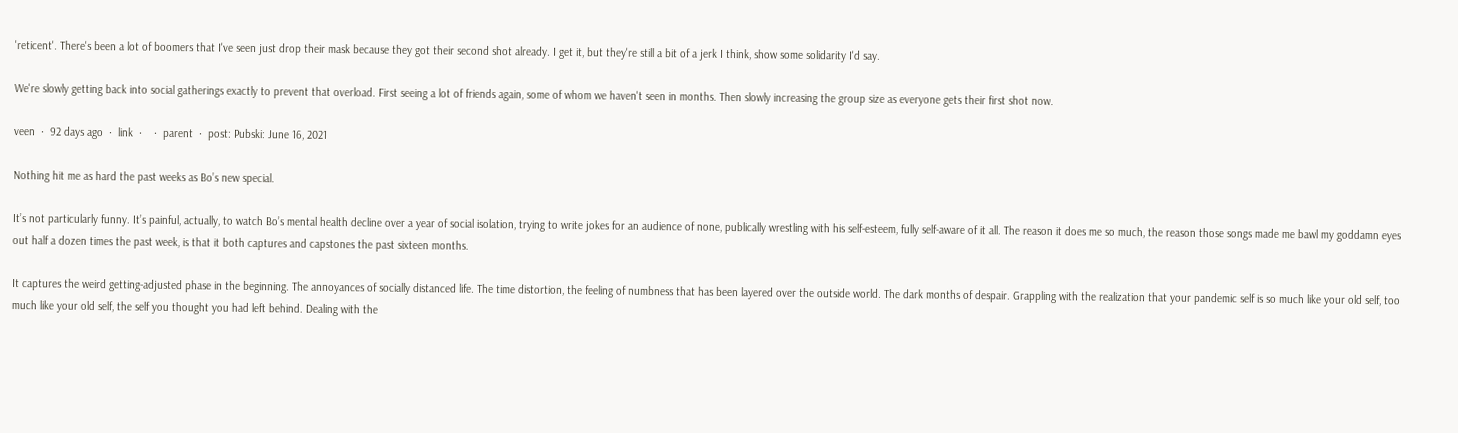'reticent'. There's been a lot of boomers that I've seen just drop their mask because they got their second shot already. I get it, but they're still a bit of a jerk I think, show some solidarity I'd say.

We're slowly getting back into social gatherings exactly to prevent that overload. First seeing a lot of friends again, some of whom we haven't seen in months. Then slowly increasing the group size as everyone gets their first shot now.

veen  ·  92 days ago  ·  link  ·    ·  parent  ·  post: Pubski: June 16, 2021

Nothing hit me as hard the past weeks as Bo’s new special.

It’s not particularly funny. It’s painful, actually, to watch Bo’s mental health decline over a year of social isolation, trying to write jokes for an audience of none, publically wrestling with his self-esteem, fully self-aware of it all. The reason it does me so much, the reason those songs made me bawl my goddamn eyes out half a dozen times the past week, is that it both captures and capstones the past sixteen months.

It captures the weird getting-adjusted phase in the beginning. The annoyances of socially distanced life. The time distortion, the feeling of numbness that has been layered over the outside world. The dark months of despair. Grappling with the realization that your pandemic self is so much like your old self, too much like your old self, the self you thought you had left behind. Dealing with the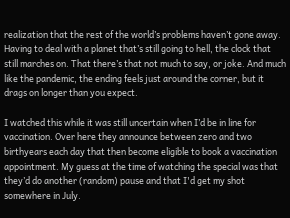realization that the rest of the world’s problems haven’t gone away. Having to deal with a planet that’s still going to hell, the clock that still marches on. That there’s that not much to say, or joke. And much like the pandemic, the ending feels just around the corner, but it drags on longer than you expect.

I watched this while it was still uncertain when I’d be in line for vaccination. Over here they announce between zero and two birthyears each day that then become eligible to book a vaccination appointment. My guess at the time of watching the special was that they’d do another (random) pause and that I'd get my shot somewhere in July.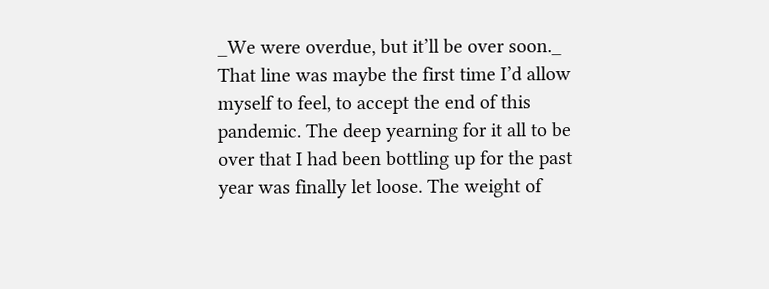_We were overdue, but it’ll be over soon._ That line was maybe the first time I’d allow myself to feel, to accept the end of this pandemic. The deep yearning for it all to be over that I had been bottling up for the past year was finally let loose. The weight of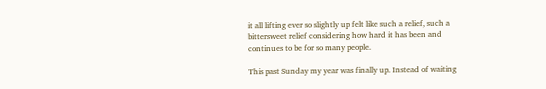it all lifting ever so slightly up felt like such a relief, such a bittersweet relief considering how hard it has been and continues to be for so many people.

This past Sunday my year was finally up. Instead of waiting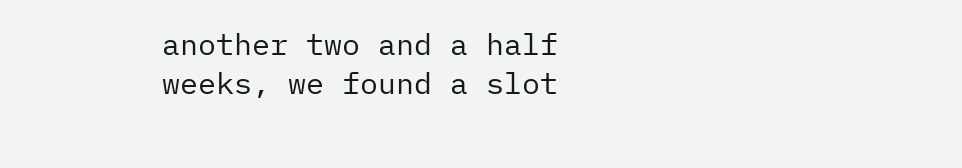another two and a half weeks, we found a slot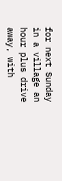for next Sunday in a village an hour plus drive away, with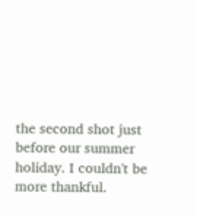the second shot just before our summer holiday. I couldn't be more thankful.